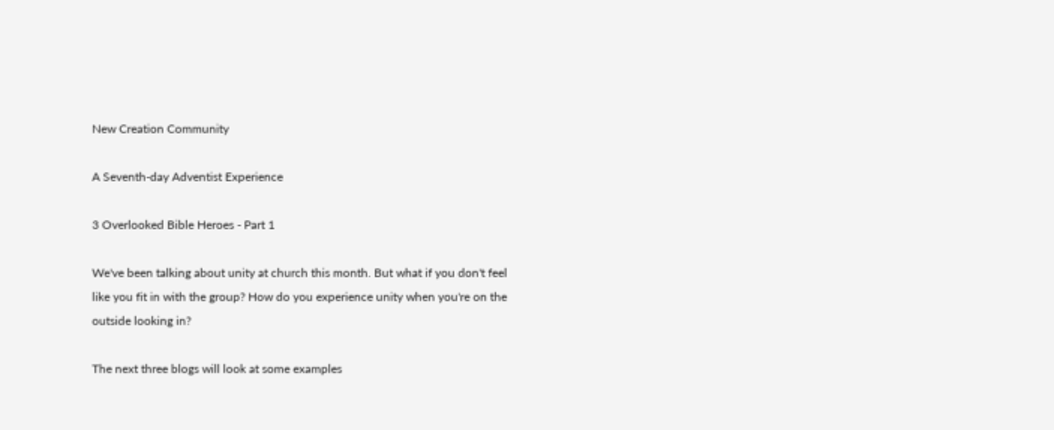New Creation Community

A Seventh-day Adventist Experience

3 Overlooked Bible Heroes - Part 1

We've been talking about unity at church this month. But what if you don't feel like you fit in with the group? How do you experience unity when you're on the outside looking in?

The next three blogs will look at some examples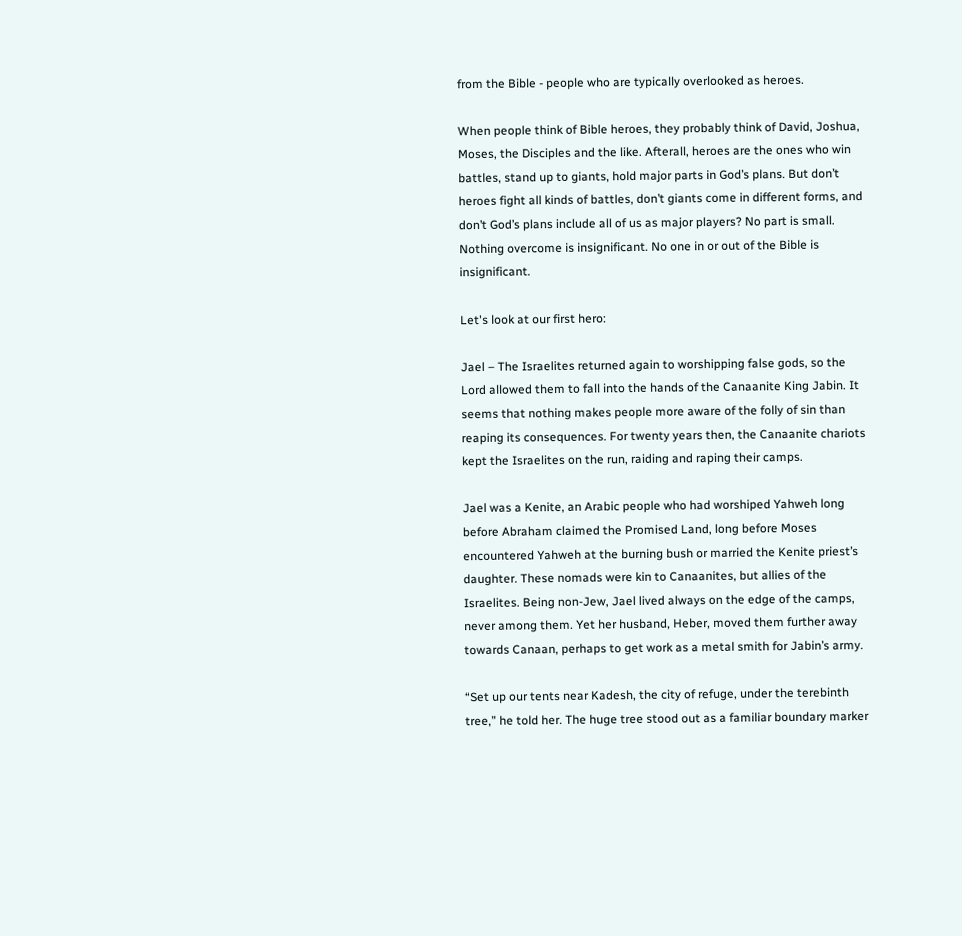from the Bible - people who are typically overlooked as heroes.

When people think of Bible heroes, they probably think of David, Joshua, Moses, the Disciples and the like. Afterall, heroes are the ones who win battles, stand up to giants, hold major parts in God’s plans. But don’t heroes fight all kinds of battles, don’t giants come in different forms, and don’t God’s plans include all of us as major players? No part is small. Nothing overcome is insignificant. No one in or out of the Bible is insignificant.

Let's look at our first hero:

Jael – The Israelites returned again to worshipping false gods, so the Lord allowed them to fall into the hands of the Canaanite King Jabin. It seems that nothing makes people more aware of the folly of sin than reaping its consequences. For twenty years then, the Canaanite chariots kept the Israelites on the run, raiding and raping their camps.

Jael was a Kenite, an Arabic people who had worshiped Yahweh long before Abraham claimed the Promised Land, long before Moses encountered Yahweh at the burning bush or married the Kenite priest’s daughter. These nomads were kin to Canaanites, but allies of the Israelites. Being non-Jew, Jael lived always on the edge of the camps, never among them. Yet her husband, Heber, moved them further away towards Canaan, perhaps to get work as a metal smith for Jabin’s army.

“Set up our tents near Kadesh, the city of refuge, under the terebinth tree,” he told her. The huge tree stood out as a familiar boundary marker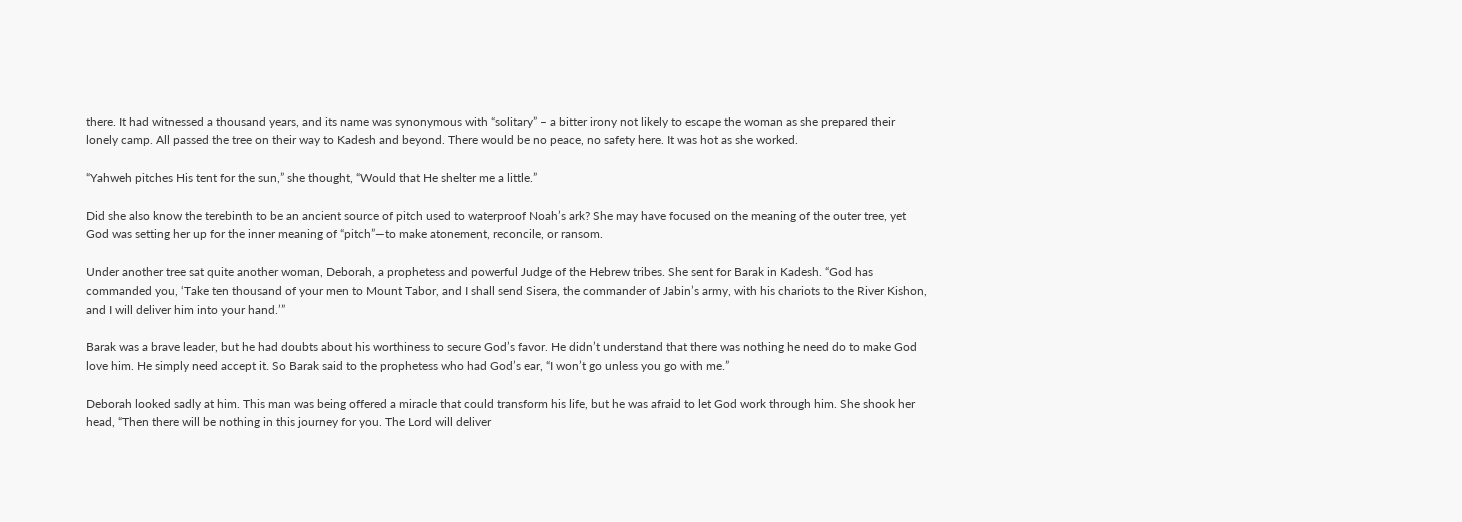there. It had witnessed a thousand years, and its name was synonymous with “solitary” – a bitter irony not likely to escape the woman as she prepared their lonely camp. All passed the tree on their way to Kadesh and beyond. There would be no peace, no safety here. It was hot as she worked.

“Yahweh pitches His tent for the sun,” she thought, “Would that He shelter me a little.”

Did she also know the terebinth to be an ancient source of pitch used to waterproof Noah’s ark? She may have focused on the meaning of the outer tree, yet God was setting her up for the inner meaning of “pitch”—to make atonement, reconcile, or ransom.

Under another tree sat quite another woman, Deborah, a prophetess and powerful Judge of the Hebrew tribes. She sent for Barak in Kadesh. “God has commanded you, ‘Take ten thousand of your men to Mount Tabor, and I shall send Sisera, the commander of Jabin’s army, with his chariots to the River Kishon, and I will deliver him into your hand.’”

Barak was a brave leader, but he had doubts about his worthiness to secure God’s favor. He didn’t understand that there was nothing he need do to make God love him. He simply need accept it. So Barak said to the prophetess who had God’s ear, “I won’t go unless you go with me.”

Deborah looked sadly at him. This man was being offered a miracle that could transform his life, but he was afraid to let God work through him. She shook her head, “Then there will be nothing in this journey for you. The Lord will deliver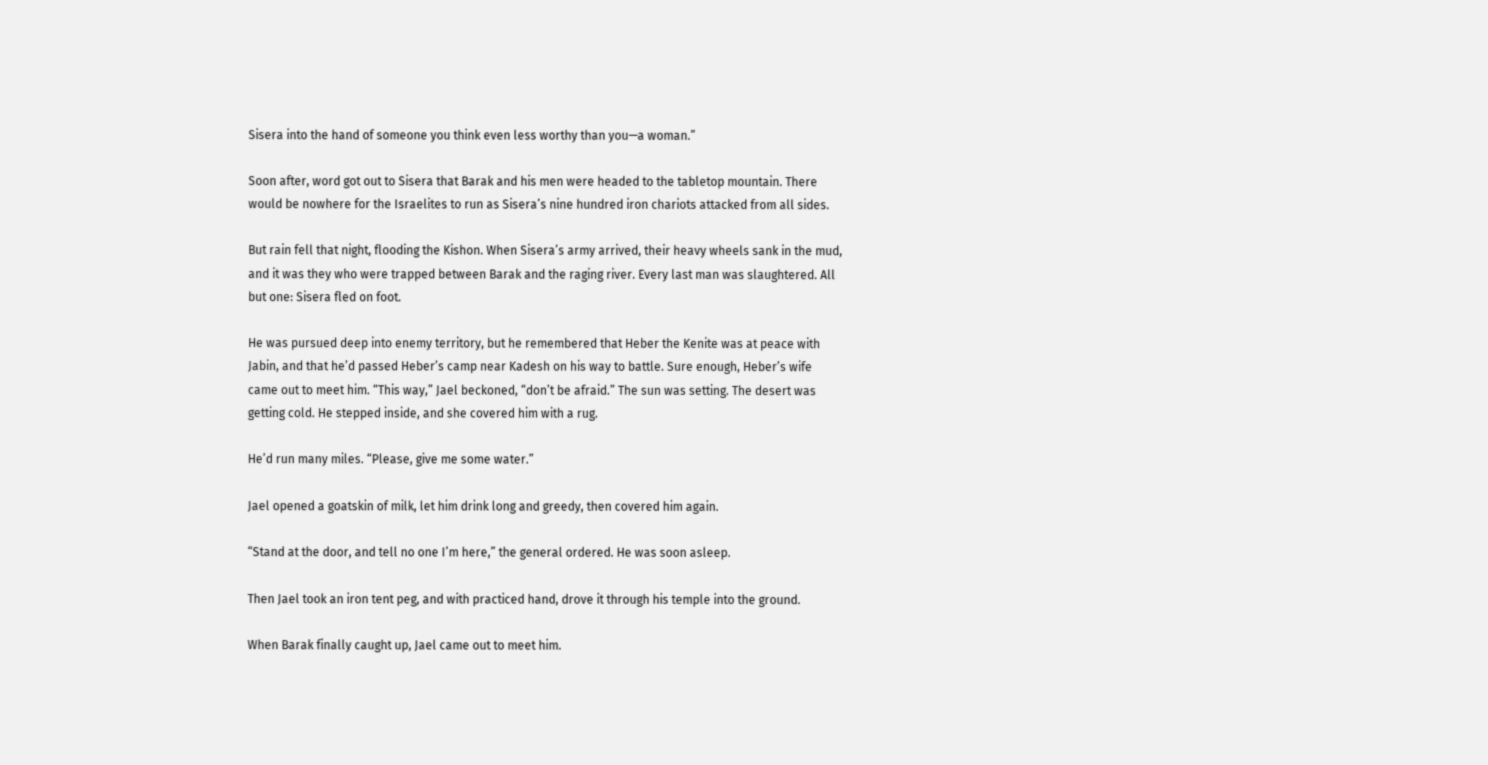Sisera into the hand of someone you think even less worthy than you—a woman.”

Soon after, word got out to Sisera that Barak and his men were headed to the tabletop mountain. There would be nowhere for the Israelites to run as Sisera’s nine hundred iron chariots attacked from all sides.

But rain fell that night, flooding the Kishon. When Sisera’s army arrived, their heavy wheels sank in the mud, and it was they who were trapped between Barak and the raging river. Every last man was slaughtered. All but one: Sisera fled on foot.

He was pursued deep into enemy territory, but he remembered that Heber the Kenite was at peace with Jabin, and that he’d passed Heber’s camp near Kadesh on his way to battle. Sure enough, Heber’s wife came out to meet him. “This way,” Jael beckoned, “don’t be afraid.” The sun was setting. The desert was getting cold. He stepped inside, and she covered him with a rug.

He’d run many miles. “Please, give me some water.”

Jael opened a goatskin of milk, let him drink long and greedy, then covered him again.

“Stand at the door, and tell no one I’m here,” the general ordered. He was soon asleep.

Then Jael took an iron tent peg, and with practiced hand, drove it through his temple into the ground.

When Barak finally caught up, Jael came out to meet him.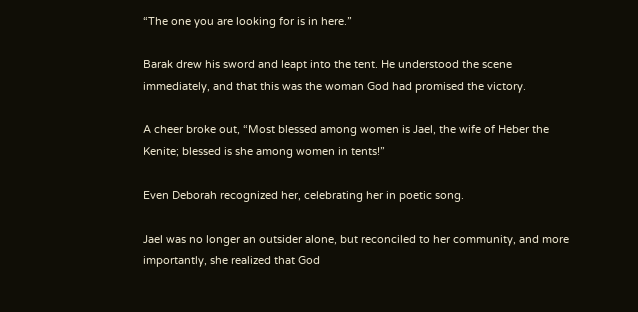“The one you are looking for is in here.”

Barak drew his sword and leapt into the tent. He understood the scene immediately, and that this was the woman God had promised the victory.

A cheer broke out, “Most blessed among women is Jael, the wife of Heber the Kenite; blessed is she among women in tents!”

Even Deborah recognized her, celebrating her in poetic song.

Jael was no longer an outsider alone, but reconciled to her community, and more importantly, she realized that God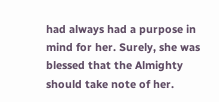had always had a purpose in mind for her. Surely, she was blessed that the Almighty should take note of her.